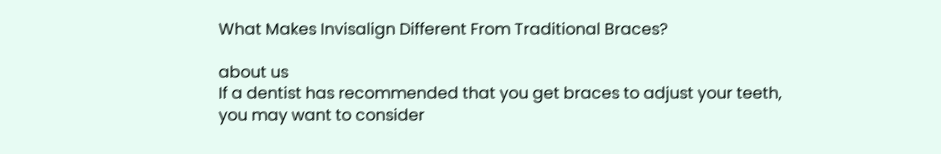What Makes Invisalign Different From Traditional Braces?

about us
If a dentist has recommended that you get braces to adjust your teeth, you may want to consider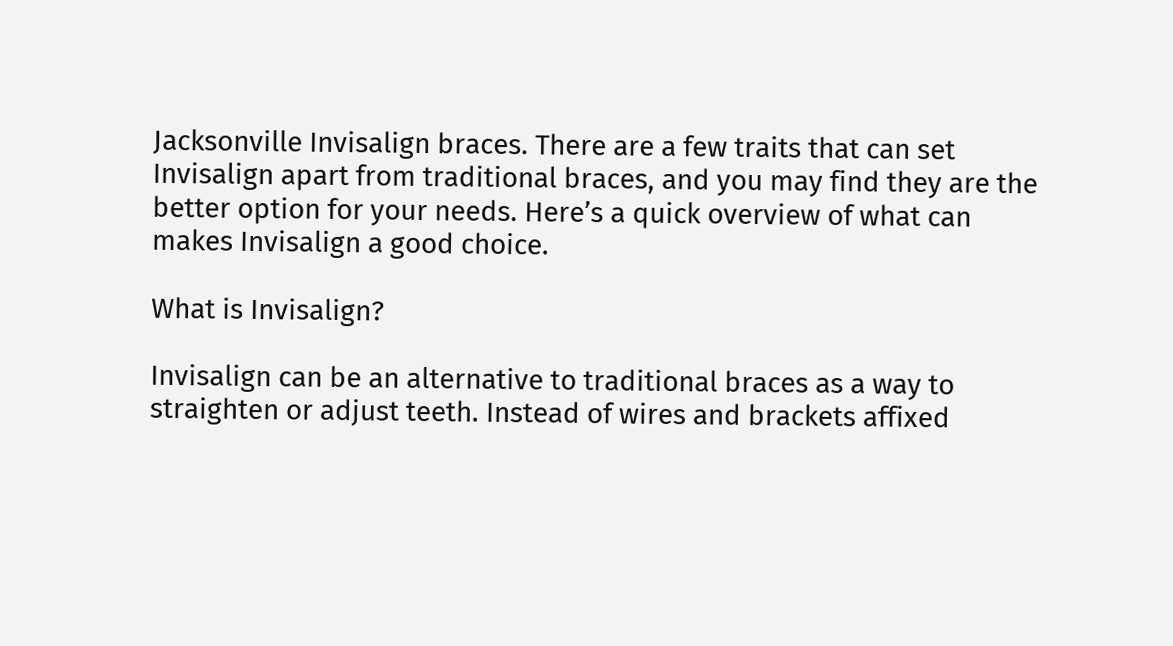Jacksonville Invisalign braces. There are a few traits that can set Invisalign apart from traditional braces, and you may find they are the better option for your needs. Here’s a quick overview of what can makes Invisalign a good choice.

What is Invisalign?

Invisalign can be an alternative to traditional braces as a way to straighten or adjust teeth. Instead of wires and brackets affixed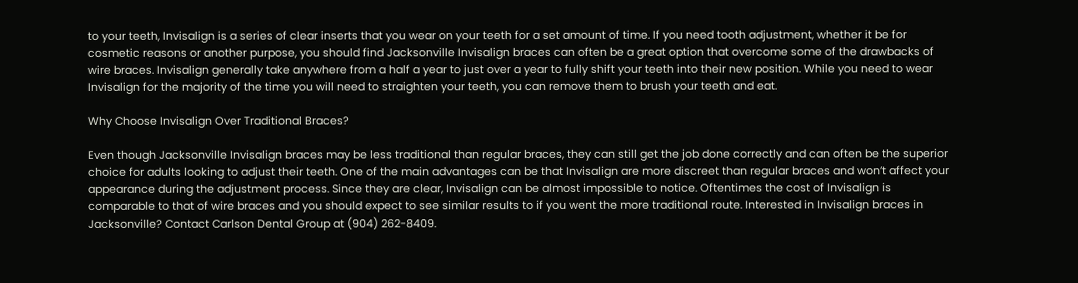to your teeth, Invisalign is a series of clear inserts that you wear on your teeth for a set amount of time. If you need tooth adjustment, whether it be for cosmetic reasons or another purpose, you should find Jacksonville Invisalign braces can often be a great option that overcome some of the drawbacks of wire braces. Invisalign generally take anywhere from a half a year to just over a year to fully shift your teeth into their new position. While you need to wear Invisalign for the majority of the time you will need to straighten your teeth, you can remove them to brush your teeth and eat.

Why Choose Invisalign Over Traditional Braces?

Even though Jacksonville Invisalign braces may be less traditional than regular braces, they can still get the job done correctly and can often be the superior choice for adults looking to adjust their teeth. One of the main advantages can be that Invisalign are more discreet than regular braces and won’t affect your appearance during the adjustment process. Since they are clear, Invisalign can be almost impossible to notice. Oftentimes the cost of Invisalign is comparable to that of wire braces and you should expect to see similar results to if you went the more traditional route. Interested in Invisalign braces in Jacksonville? Contact Carlson Dental Group at (904) 262-8409.